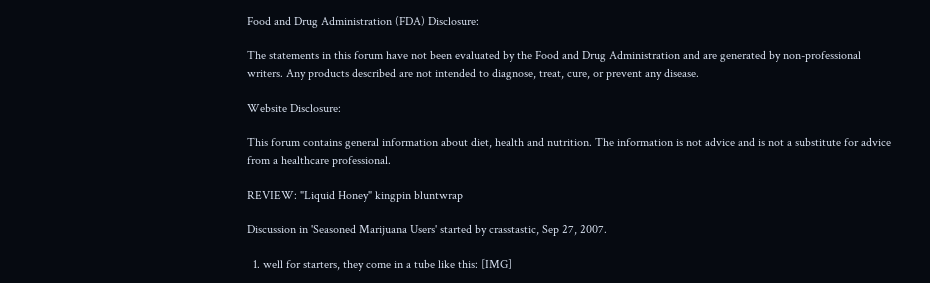Food and Drug Administration (FDA) Disclosure:

The statements in this forum have not been evaluated by the Food and Drug Administration and are generated by non-professional writers. Any products described are not intended to diagnose, treat, cure, or prevent any disease.

Website Disclosure:

This forum contains general information about diet, health and nutrition. The information is not advice and is not a substitute for advice from a healthcare professional.

REVIEW: "Liquid Honey" kingpin bluntwrap

Discussion in 'Seasoned Marijuana Users' started by crasstastic, Sep 27, 2007.

  1. well for starters, they come in a tube like this: [IMG]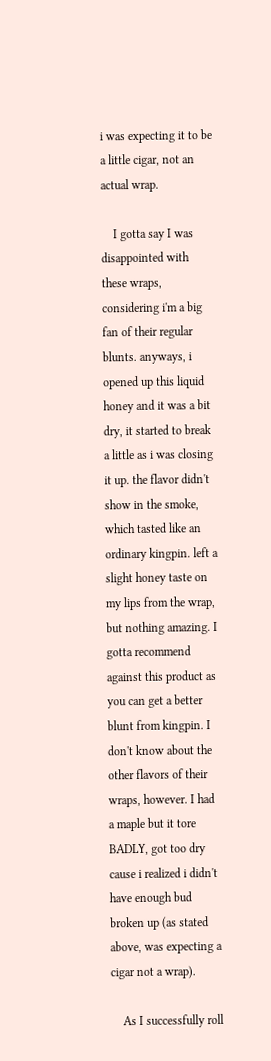i was expecting it to be a little cigar, not an actual wrap.

    I gotta say I was disappointed with these wraps, considering i'm a big fan of their regular blunts. anyways, i opened up this liquid honey and it was a bit dry, it started to break a little as i was closing it up. the flavor didn't show in the smoke, which tasted like an ordinary kingpin. left a slight honey taste on my lips from the wrap, but nothing amazing. I gotta recommend against this product as you can get a better blunt from kingpin. I don't know about the other flavors of their wraps, however. I had a maple but it tore BADLY, got too dry cause i realized i didn't have enough bud broken up (as stated above, was expecting a cigar not a wrap).

    As I successfully roll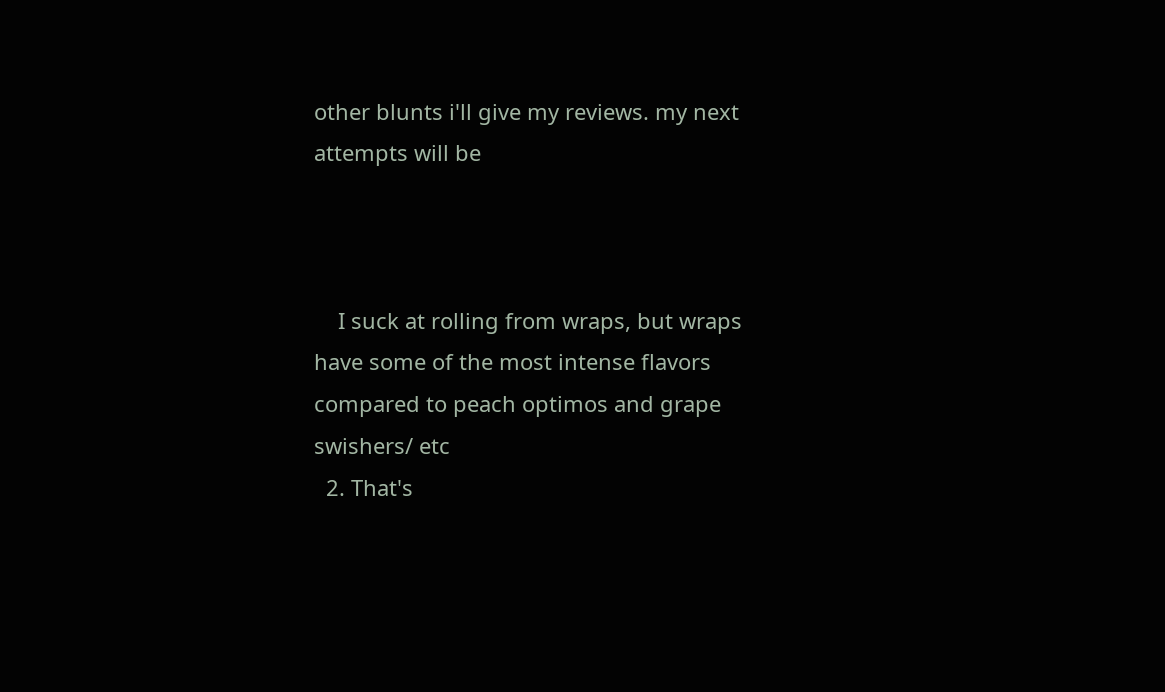other blunts i'll give my reviews. my next attempts will be



    I suck at rolling from wraps, but wraps have some of the most intense flavors compared to peach optimos and grape swishers/ etc
  2. That's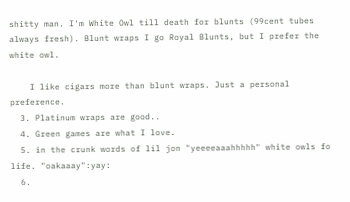shitty man. I'm White Owl till death for blunts (99cent tubes always fresh). Blunt wraps I go Royal Blunts, but I prefer the white owl.

    I like cigars more than blunt wraps. Just a personal preference.
  3. Platinum wraps are good..
  4. Green games are what I love.
  5. in the crunk words of lil jon "yeeeeaaahhhhh" white owls fo life. "oakaaay":yay:
  6.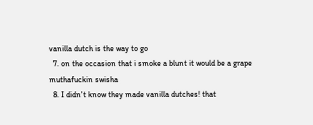vanilla dutch is the way to go
  7. on the occasion that i smoke a blunt it would be a grape muthafuckin swisha
  8. I didn't know they made vanilla dutches! that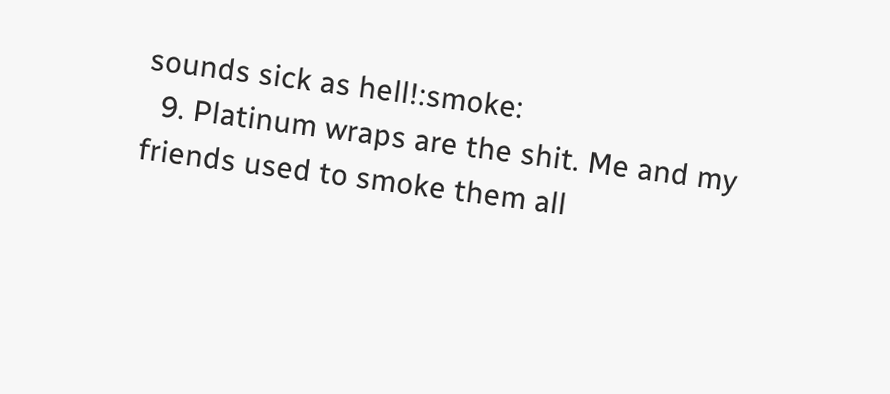sounds sick as hell!:smoke:
  9. Platinum wraps are the shit. Me and my friends used to smoke them all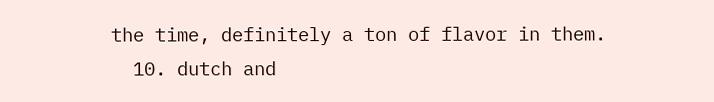the time, definitely a ton of flavor in them.
  10. dutch and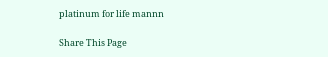platinum for life mannn

Share This Page